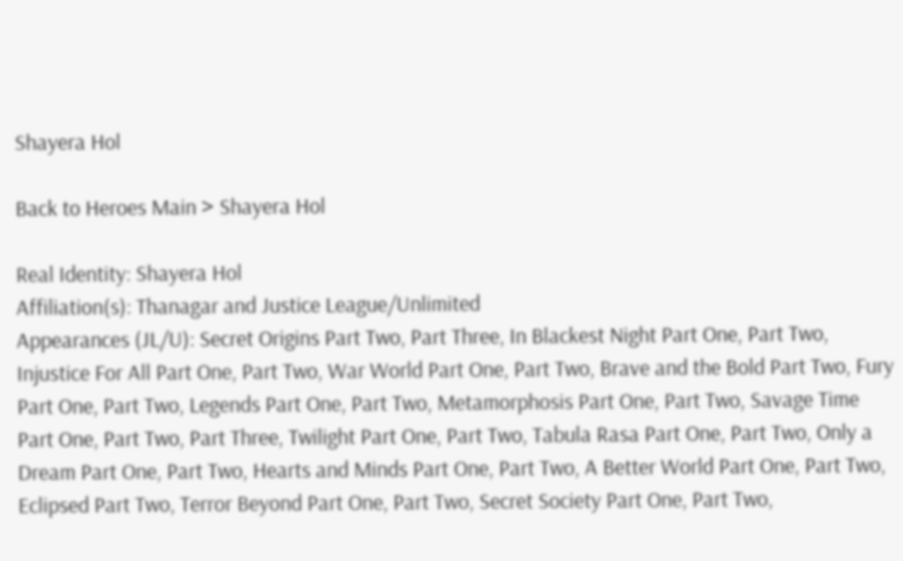Shayera Hol

Back to Heroes Main > Shayera Hol

Real Identity: Shayera Hol
Affiliation(s): Thanagar and Justice League/Unlimited
Appearances (JL/U): Secret Origins Part Two, Part Three, In Blackest Night Part One, Part Two, Injustice For All Part One, Part Two, War World Part One, Part Two, Brave and the Bold Part Two, Fury Part One, Part Two, Legends Part One, Part Two, Metamorphosis Part One, Part Two, Savage Time Part One, Part Two, Part Three, Twilight Part One, Part Two, Tabula Rasa Part One, Part Two, Only a Dream Part One, Part Two, Hearts and Minds Part One, Part Two, A Better World Part One, Part Two, Eclipsed Part Two, Terror Beyond Part One, Part Two, Secret Society Part One, Part Two,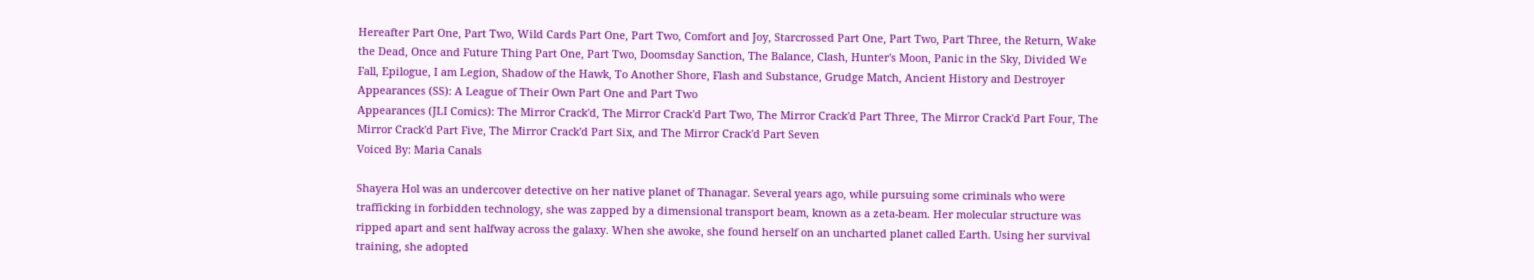Hereafter Part One, Part Two, Wild Cards Part One, Part Two, Comfort and Joy, Starcrossed Part One, Part Two, Part Three, the Return, Wake the Dead, Once and Future Thing Part One, Part Two, Doomsday Sanction, The Balance, Clash, Hunter's Moon, Panic in the Sky, Divided We Fall, Epilogue, I am Legion, Shadow of the Hawk, To Another Shore, Flash and Substance, Grudge Match, Ancient History and Destroyer
Appearances (SS): A League of Their Own Part One and Part Two
Appearances (JLI Comics): The Mirror Crack'd, The Mirror Crack'd Part Two, The Mirror Crack'd Part Three, The Mirror Crack'd Part Four, The Mirror Crack'd Part Five, The Mirror Crack'd Part Six, and The Mirror Crack'd Part Seven
Voiced By: Maria Canals

Shayera Hol was an undercover detective on her native planet of Thanagar. Several years ago, while pursuing some criminals who were trafficking in forbidden technology, she was zapped by a dimensional transport beam, known as a zeta-beam. Her molecular structure was ripped apart and sent halfway across the galaxy. When she awoke, she found herself on an uncharted planet called Earth. Using her survival training, she adopted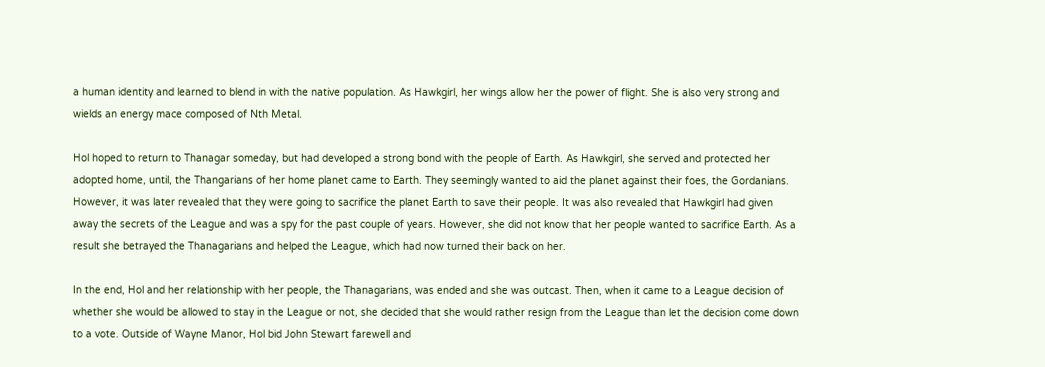a human identity and learned to blend in with the native population. As Hawkgirl, her wings allow her the power of flight. She is also very strong and wields an energy mace composed of Nth Metal.

Hol hoped to return to Thanagar someday, but had developed a strong bond with the people of Earth. As Hawkgirl, she served and protected her adopted home, until, the Thangarians of her home planet came to Earth. They seemingly wanted to aid the planet against their foes, the Gordanians. However, it was later revealed that they were going to sacrifice the planet Earth to save their people. It was also revealed that Hawkgirl had given away the secrets of the League and was a spy for the past couple of years. However, she did not know that her people wanted to sacrifice Earth. As a result she betrayed the Thanagarians and helped the League, which had now turned their back on her.

In the end, Hol and her relationship with her people, the Thanagarians, was ended and she was outcast. Then, when it came to a League decision of whether she would be allowed to stay in the League or not, she decided that she would rather resign from the League than let the decision come down to a vote. Outside of Wayne Manor, Hol bid John Stewart farewell and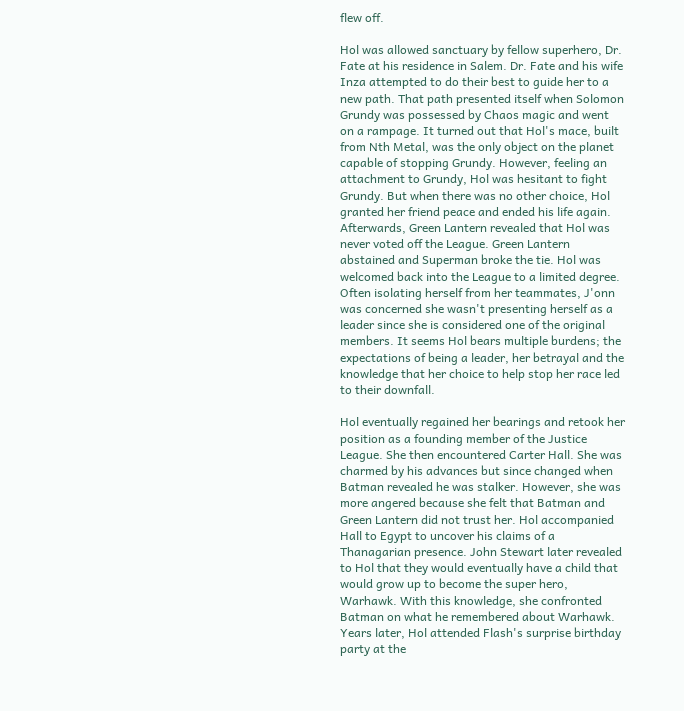flew off.

Hol was allowed sanctuary by fellow superhero, Dr. Fate at his residence in Salem. Dr. Fate and his wife Inza attempted to do their best to guide her to a new path. That path presented itself when Solomon Grundy was possessed by Chaos magic and went on a rampage. It turned out that Hol's mace, built from Nth Metal, was the only object on the planet capable of stopping Grundy. However, feeling an attachment to Grundy, Hol was hesitant to fight Grundy. But when there was no other choice, Hol granted her friend peace and ended his life again. Afterwards, Green Lantern revealed that Hol was never voted off the League. Green Lantern abstained and Superman broke the tie. Hol was welcomed back into the League to a limited degree. Often isolating herself from her teammates, J'onn was concerned she wasn't presenting herself as a leader since she is considered one of the original members. It seems Hol bears multiple burdens; the expectations of being a leader, her betrayal and the knowledge that her choice to help stop her race led to their downfall.

Hol eventually regained her bearings and retook her position as a founding member of the Justice League. She then encountered Carter Hall. She was charmed by his advances but since changed when Batman revealed he was stalker. However, she was more angered because she felt that Batman and Green Lantern did not trust her. Hol accompanied Hall to Egypt to uncover his claims of a Thanagarian presence. John Stewart later revealed to Hol that they would eventually have a child that would grow up to become the super hero, Warhawk. With this knowledge, she confronted Batman on what he remembered about Warhawk. Years later, Hol attended Flash's surprise birthday party at the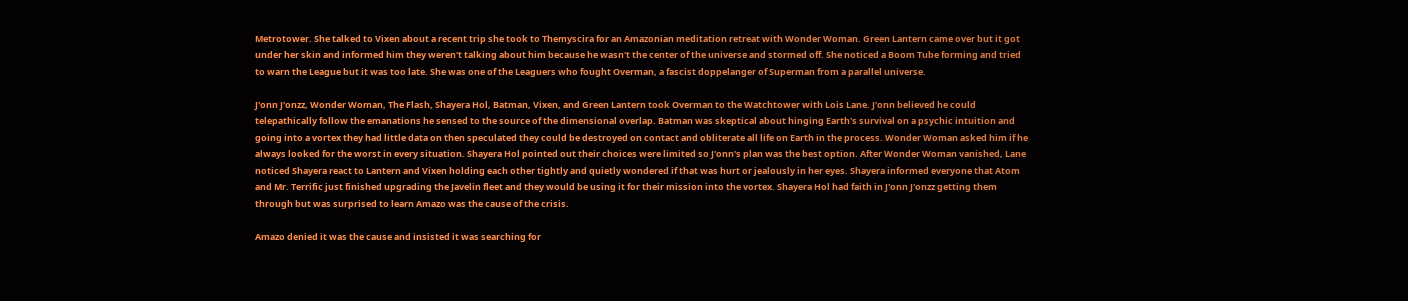Metrotower. She talked to Vixen about a recent trip she took to Themyscira for an Amazonian meditation retreat with Wonder Woman. Green Lantern came over but it got under her skin and informed him they weren't talking about him because he wasn't the center of the universe and stormed off. She noticed a Boom Tube forming and tried to warn the League but it was too late. She was one of the Leaguers who fought Overman, a fascist doppelanger of Superman from a parallel universe.

J'onn J'onzz, Wonder Woman, The Flash, Shayera Hol, Batman, Vixen, and Green Lantern took Overman to the Watchtower with Lois Lane. J'onn believed he could telepathically follow the emanations he sensed to the source of the dimensional overlap. Batman was skeptical about hinging Earth's survival on a psychic intuition and going into a vortex they had little data on then speculated they could be destroyed on contact and obliterate all life on Earth in the process. Wonder Woman asked him if he always looked for the worst in every situation. Shayera Hol pointed out their choices were limited so J'onn's plan was the best option. After Wonder Woman vanished, Lane noticed Shayera react to Lantern and Vixen holding each other tightly and quietly wondered if that was hurt or jealously in her eyes. Shayera informed everyone that Atom and Mr. Terrific just finished upgrading the Javelin fleet and they would be using it for their mission into the vortex. Shayera Hol had faith in J'onn J'onzz getting them through but was surprised to learn Amazo was the cause of the crisis.

Amazo denied it was the cause and insisted it was searching for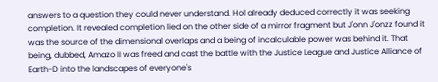answers to a question they could never understand. Hol already deduced correctly it was seeking completion. It revealed completion lied on the other side of a mirror fragment but J'onn J'onzz found it was the source of the dimensional overlaps and a being of incalculable power was behind it. That being, dubbed, Amazo II was freed and cast the battle with the Justice League and Justice Alliance of Earth-D into the landscapes of everyone's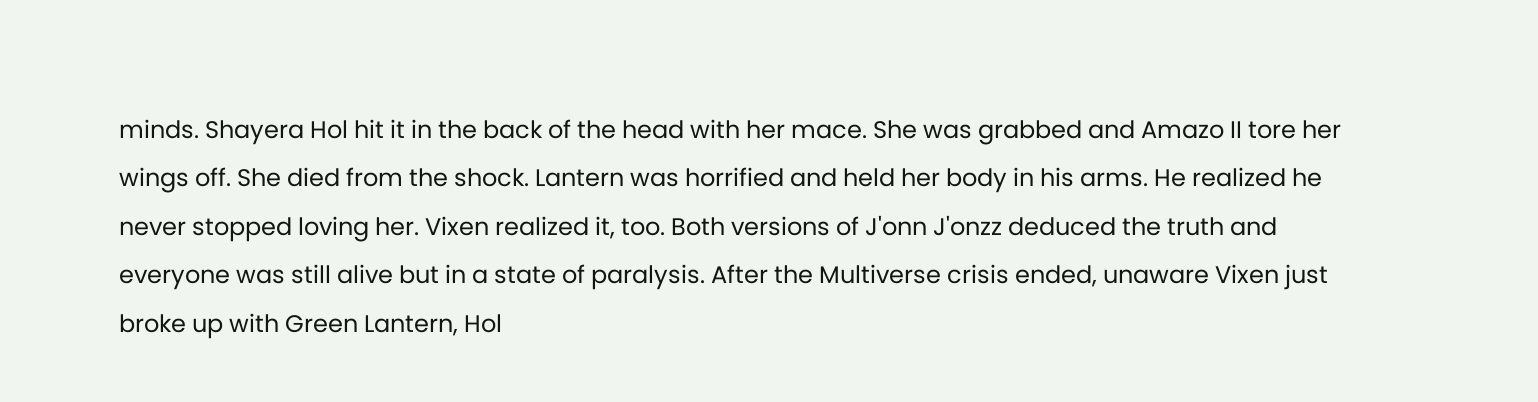minds. Shayera Hol hit it in the back of the head with her mace. She was grabbed and Amazo II tore her wings off. She died from the shock. Lantern was horrified and held her body in his arms. He realized he never stopped loving her. Vixen realized it, too. Both versions of J'onn J'onzz deduced the truth and everyone was still alive but in a state of paralysis. After the Multiverse crisis ended, unaware Vixen just broke up with Green Lantern, Hol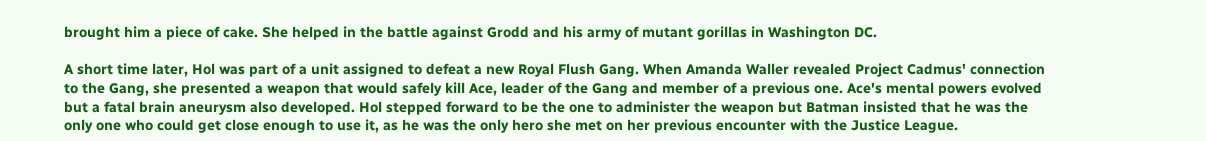brought him a piece of cake. She helped in the battle against Grodd and his army of mutant gorillas in Washington DC.

A short time later, Hol was part of a unit assigned to defeat a new Royal Flush Gang. When Amanda Waller revealed Project Cadmus' connection to the Gang, she presented a weapon that would safely kill Ace, leader of the Gang and member of a previous one. Ace's mental powers evolved but a fatal brain aneurysm also developed. Hol stepped forward to be the one to administer the weapon but Batman insisted that he was the only one who could get close enough to use it, as he was the only hero she met on her previous encounter with the Justice League.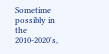Sometime possibly in the 2010-2020's,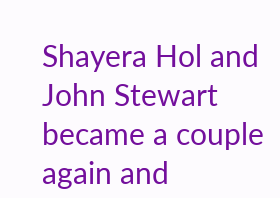Shayera Hol and John Stewart became a couple again and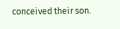conceived their son.